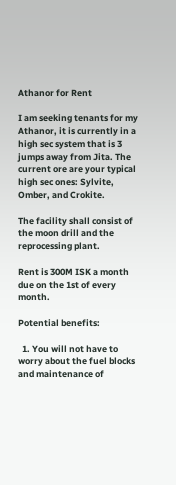Athanor for Rent

I am seeking tenants for my Athanor, it is currently in a high sec system that is 3 jumps away from Jita. The current ore are your typical high sec ones: Sylvite, Omber, and Crokite.

The facility shall consist of the moon drill and the reprocessing plant.

Rent is 300M ISK a month due on the 1st of every month.

Potential benefits:

  1. You will not have to worry about the fuel blocks and maintenance of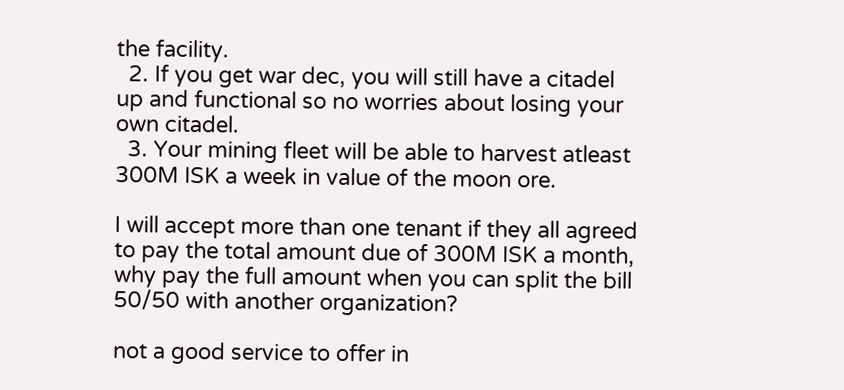the facility.
  2. If you get war dec, you will still have a citadel up and functional so no worries about losing your own citadel.
  3. Your mining fleet will be able to harvest atleast 300M ISK a week in value of the moon ore.

I will accept more than one tenant if they all agreed to pay the total amount due of 300M ISK a month, why pay the full amount when you can split the bill 50/50 with another organization?

not a good service to offer in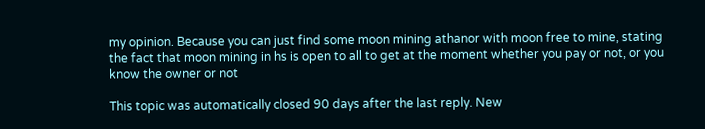my opinion. Because you can just find some moon mining athanor with moon free to mine, stating the fact that moon mining in hs is open to all to get at the moment whether you pay or not, or you know the owner or not

This topic was automatically closed 90 days after the last reply. New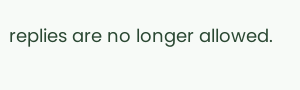replies are no longer allowed.